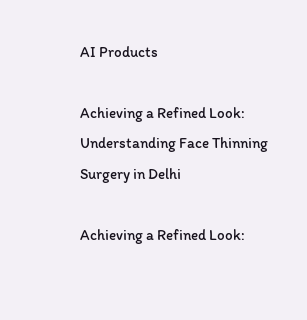AI Products

Achieving a Refined Look: Understanding Face Thinning Surgery in Delhi

Achieving a Refined Look: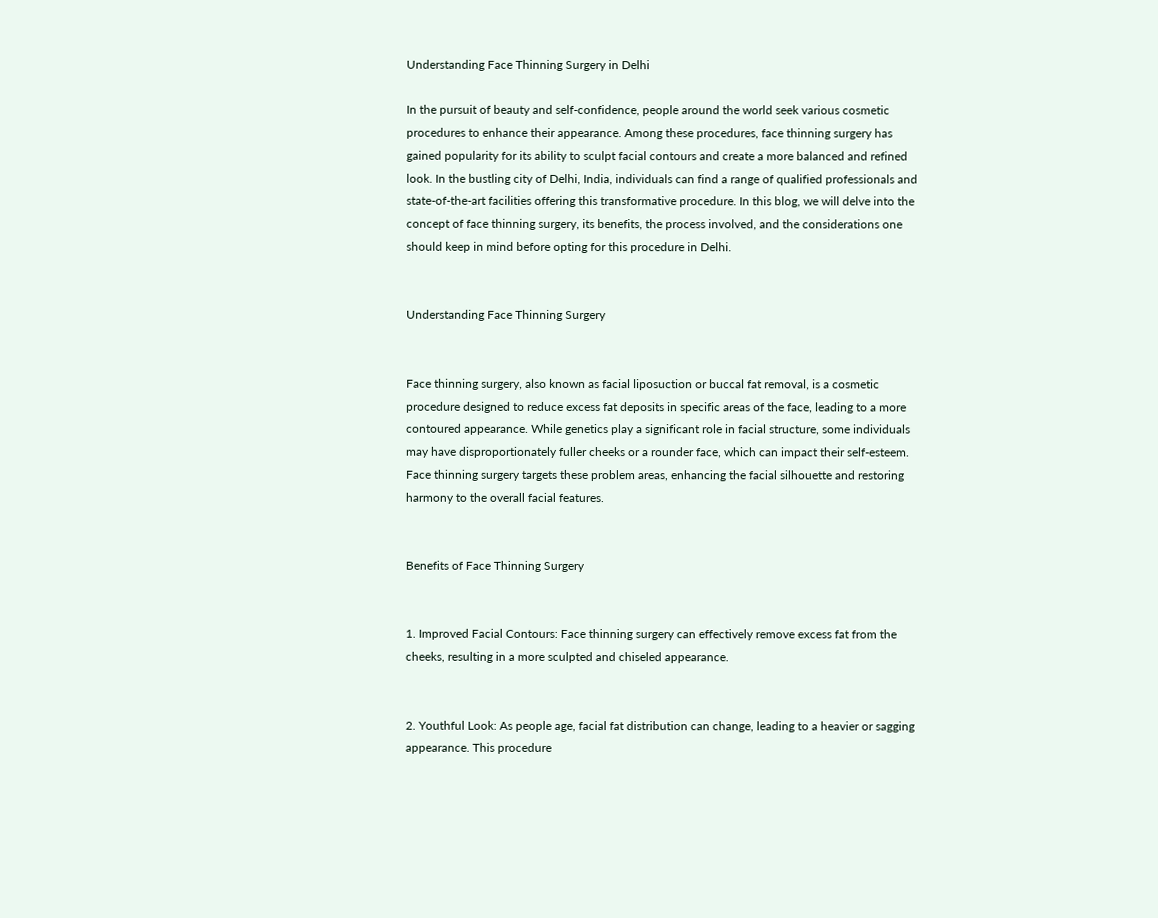Understanding Face Thinning Surgery in Delhi

In the pursuit of beauty and self-confidence, people around the world seek various cosmetic procedures to enhance their appearance. Among these procedures, face thinning surgery has gained popularity for its ability to sculpt facial contours and create a more balanced and refined look. In the bustling city of Delhi, India, individuals can find a range of qualified professionals and state-of-the-art facilities offering this transformative procedure. In this blog, we will delve into the concept of face thinning surgery, its benefits, the process involved, and the considerations one should keep in mind before opting for this procedure in Delhi.


Understanding Face Thinning Surgery


Face thinning surgery, also known as facial liposuction or buccal fat removal, is a cosmetic procedure designed to reduce excess fat deposits in specific areas of the face, leading to a more contoured appearance. While genetics play a significant role in facial structure, some individuals may have disproportionately fuller cheeks or a rounder face, which can impact their self-esteem. Face thinning surgery targets these problem areas, enhancing the facial silhouette and restoring harmony to the overall facial features.


Benefits of Face Thinning Surgery


1. Improved Facial Contours: Face thinning surgery can effectively remove excess fat from the cheeks, resulting in a more sculpted and chiseled appearance.


2. Youthful Look: As people age, facial fat distribution can change, leading to a heavier or sagging appearance. This procedure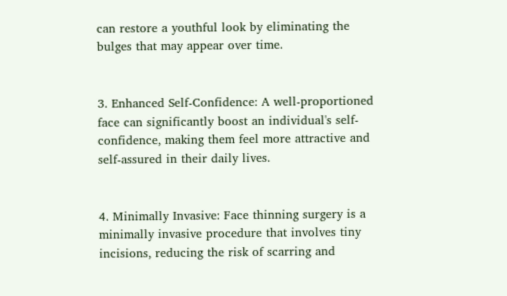can restore a youthful look by eliminating the bulges that may appear over time.


3. Enhanced Self-Confidence: A well-proportioned face can significantly boost an individual's self-confidence, making them feel more attractive and self-assured in their daily lives.


4. Minimally Invasive: Face thinning surgery is a minimally invasive procedure that involves tiny incisions, reducing the risk of scarring and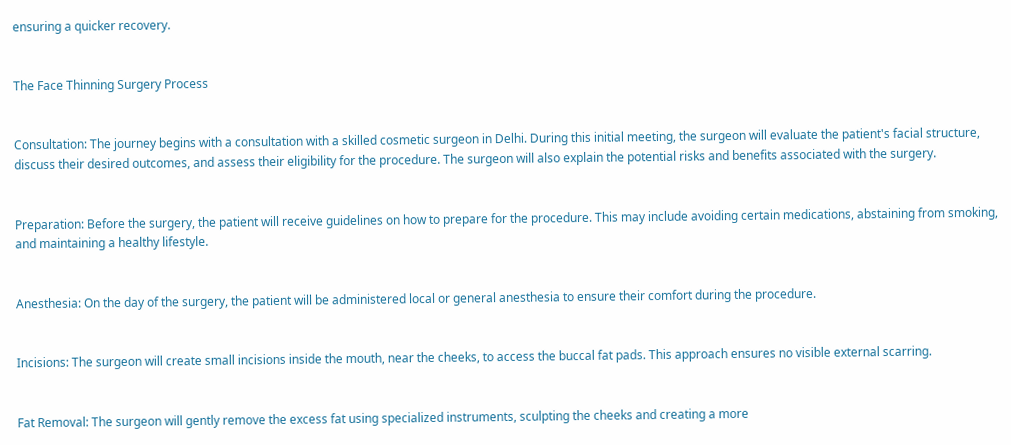ensuring a quicker recovery.


The Face Thinning Surgery Process


Consultation: The journey begins with a consultation with a skilled cosmetic surgeon in Delhi. During this initial meeting, the surgeon will evaluate the patient's facial structure, discuss their desired outcomes, and assess their eligibility for the procedure. The surgeon will also explain the potential risks and benefits associated with the surgery.


Preparation: Before the surgery, the patient will receive guidelines on how to prepare for the procedure. This may include avoiding certain medications, abstaining from smoking, and maintaining a healthy lifestyle.


Anesthesia: On the day of the surgery, the patient will be administered local or general anesthesia to ensure their comfort during the procedure.


Incisions: The surgeon will create small incisions inside the mouth, near the cheeks, to access the buccal fat pads. This approach ensures no visible external scarring.


Fat Removal: The surgeon will gently remove the excess fat using specialized instruments, sculpting the cheeks and creating a more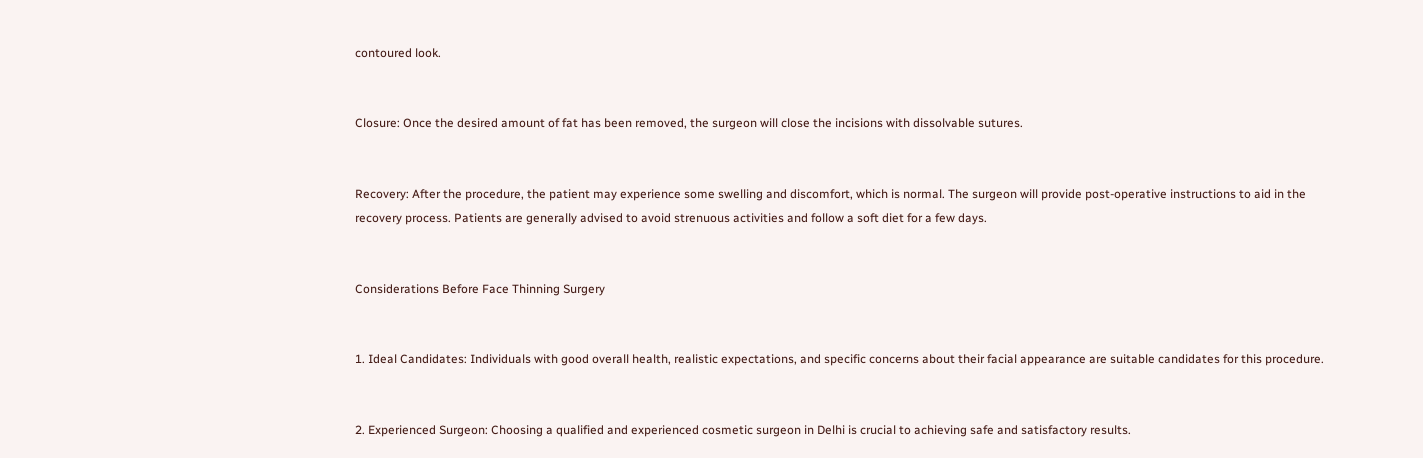contoured look.


Closure: Once the desired amount of fat has been removed, the surgeon will close the incisions with dissolvable sutures.


Recovery: After the procedure, the patient may experience some swelling and discomfort, which is normal. The surgeon will provide post-operative instructions to aid in the recovery process. Patients are generally advised to avoid strenuous activities and follow a soft diet for a few days.


Considerations Before Face Thinning Surgery


1. Ideal Candidates: Individuals with good overall health, realistic expectations, and specific concerns about their facial appearance are suitable candidates for this procedure.


2. Experienced Surgeon: Choosing a qualified and experienced cosmetic surgeon in Delhi is crucial to achieving safe and satisfactory results.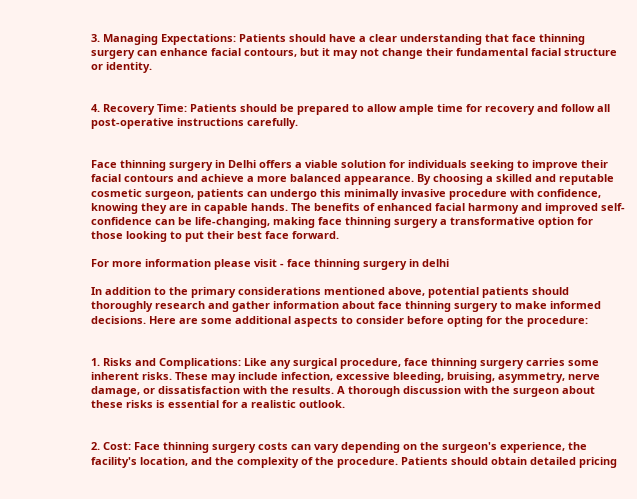3. Managing Expectations: Patients should have a clear understanding that face thinning surgery can enhance facial contours, but it may not change their fundamental facial structure or identity.


4. Recovery Time: Patients should be prepared to allow ample time for recovery and follow all post-operative instructions carefully.


Face thinning surgery in Delhi offers a viable solution for individuals seeking to improve their facial contours and achieve a more balanced appearance. By choosing a skilled and reputable cosmetic surgeon, patients can undergo this minimally invasive procedure with confidence, knowing they are in capable hands. The benefits of enhanced facial harmony and improved self-confidence can be life-changing, making face thinning surgery a transformative option for those looking to put their best face forward.

For more information please visit - face thinning surgery in delhi

In addition to the primary considerations mentioned above, potential patients should thoroughly research and gather information about face thinning surgery to make informed decisions. Here are some additional aspects to consider before opting for the procedure:


1. Risks and Complications: Like any surgical procedure, face thinning surgery carries some inherent risks. These may include infection, excessive bleeding, bruising, asymmetry, nerve damage, or dissatisfaction with the results. A thorough discussion with the surgeon about these risks is essential for a realistic outlook.


2. Cost: Face thinning surgery costs can vary depending on the surgeon's experience, the facility's location, and the complexity of the procedure. Patients should obtain detailed pricing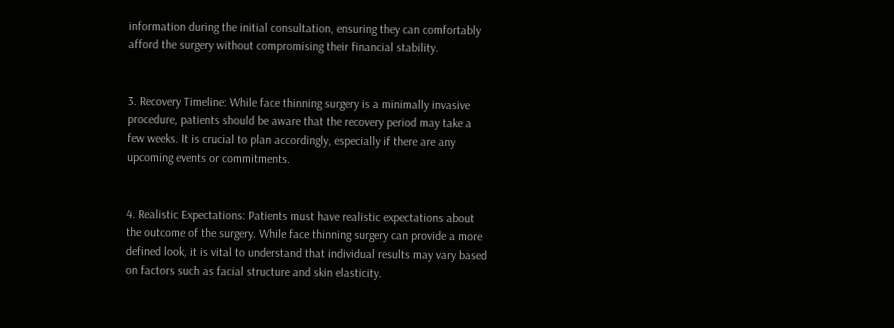information during the initial consultation, ensuring they can comfortably afford the surgery without compromising their financial stability.


3. Recovery Timeline: While face thinning surgery is a minimally invasive procedure, patients should be aware that the recovery period may take a few weeks. It is crucial to plan accordingly, especially if there are any upcoming events or commitments.


4. Realistic Expectations: Patients must have realistic expectations about the outcome of the surgery. While face thinning surgery can provide a more defined look, it is vital to understand that individual results may vary based on factors such as facial structure and skin elasticity.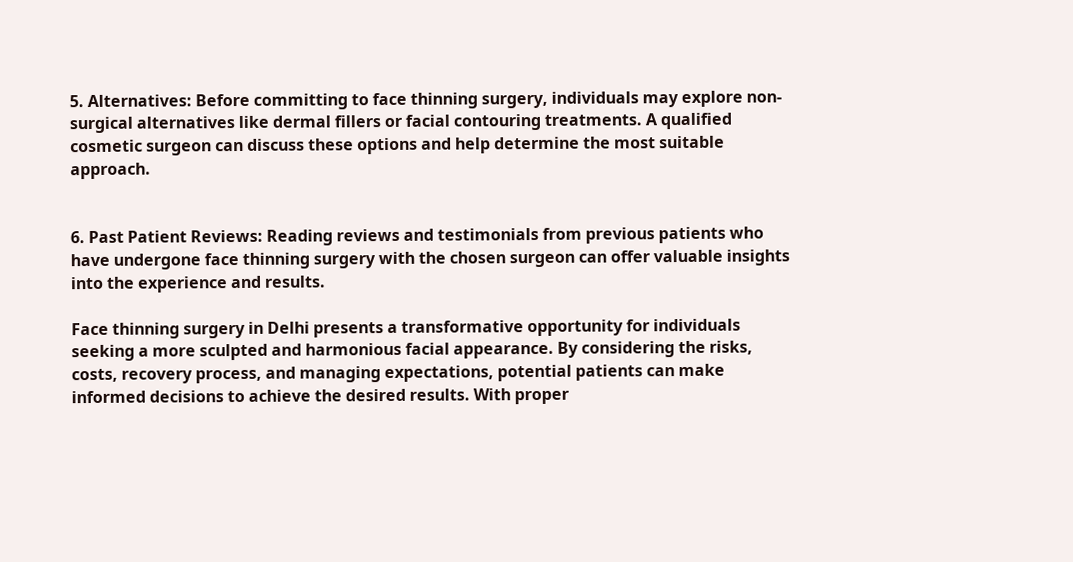5. Alternatives: Before committing to face thinning surgery, individuals may explore non-surgical alternatives like dermal fillers or facial contouring treatments. A qualified cosmetic surgeon can discuss these options and help determine the most suitable approach.


6. Past Patient Reviews: Reading reviews and testimonials from previous patients who have undergone face thinning surgery with the chosen surgeon can offer valuable insights into the experience and results.

Face thinning surgery in Delhi presents a transformative opportunity for individuals seeking a more sculpted and harmonious facial appearance. By considering the risks, costs, recovery process, and managing expectations, potential patients can make informed decisions to achieve the desired results. With proper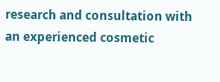research and consultation with an experienced cosmetic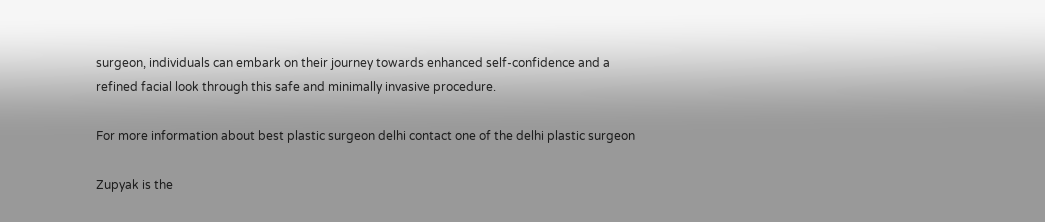surgeon, individuals can embark on their journey towards enhanced self-confidence and a refined facial look through this safe and minimally invasive procedure.

For more information about best plastic surgeon delhi contact one of the delhi plastic surgeon

Zupyak is the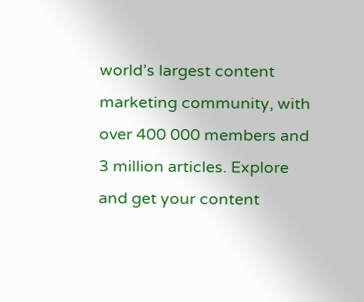world’s largest content marketing community, with over 400 000 members and 3 million articles. Explore and get your content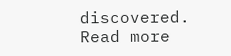discovered.
Read more